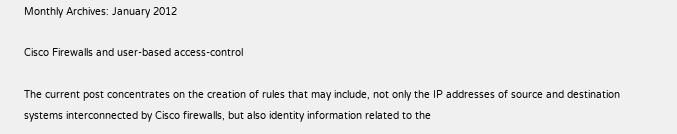Monthly Archives: January 2012

Cisco Firewalls and user-based access-control

The current post concentrates on the creation of rules that may include, not only the IP addresses of source and destination systems interconnected by Cisco firewalls, but also identity information related to the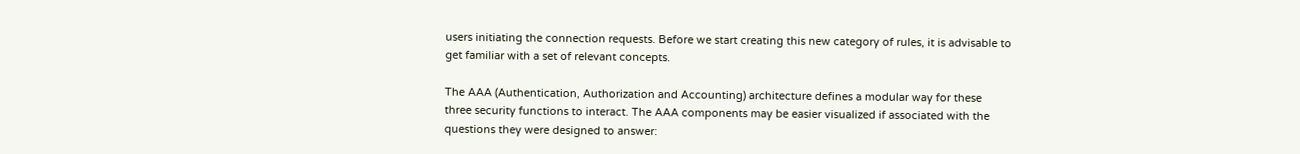users initiating the connection requests. Before we start creating this new category of rules, it is advisable to get familiar with a set of relevant concepts.

The AAA (Authentication, Authorization and Accounting) architecture defines a modular way for these three security functions to interact. The AAA components may be easier visualized if associated with the questions they were designed to answer: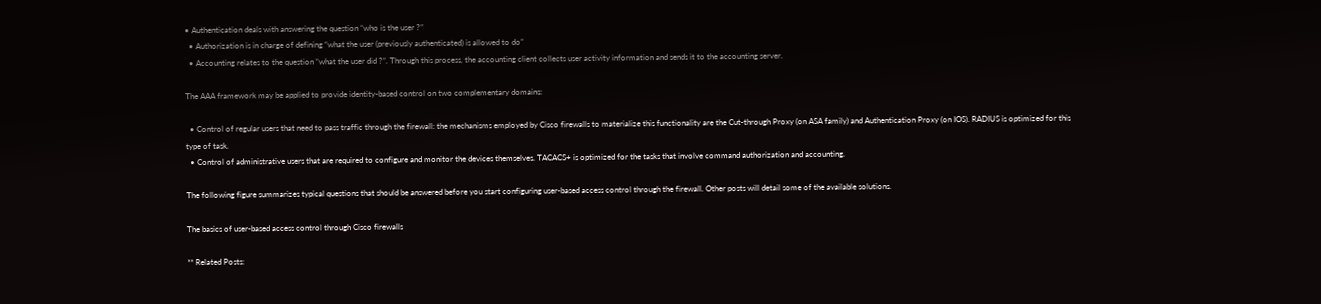• Authentication deals with answering the question “who is the user ?”
  • Authorization is in charge of defining “what the user (previously authenticated) is allowed to do”
  • Accounting relates to the question “what the user did ?”. Through this process, the accounting client collects user activity information and sends it to the accounting server.

The AAA framework may be applied to provide identity-based control on two complementary domains:

  • Control of regular users that need to pass traffic through the firewall: the mechanisms employed by Cisco firewalls to materialize this functionality are the Cut-through Proxy (on ASA family) and Authentication Proxy (on IOS). RADIUS is optimized for this type of task.
  • Control of administrative users that are required to configure and monitor the devices themselves. TACACS+ is optimized for the tasks that involve command authorization and accounting.

The following figure summarizes typical questions that should be answered before you start configuring user-based access control through the firewall. Other posts will detail some of the available solutions.

The basics of user-based access control through Cisco firewalls

** Related Posts: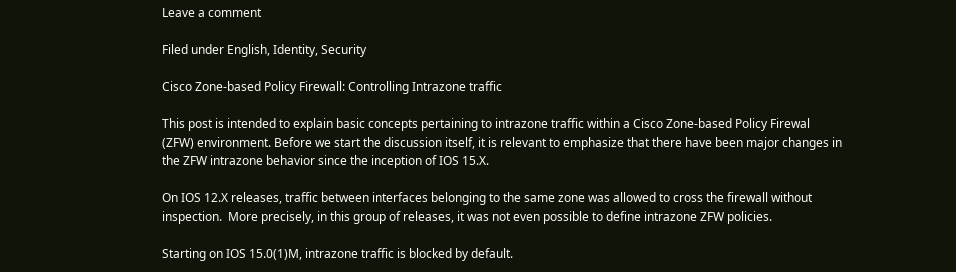Leave a comment

Filed under English, Identity, Security

Cisco Zone-based Policy Firewall: Controlling Intrazone traffic

This post is intended to explain basic concepts pertaining to intrazone traffic within a Cisco Zone-based Policy Firewal (ZFW) environment. Before we start the discussion itself, it is relevant to emphasize that there have been major changes in the ZFW intrazone behavior since the inception of IOS 15.X.

On IOS 12.X releases, traffic between interfaces belonging to the same zone was allowed to cross the firewall without inspection.  More precisely, in this group of releases, it was not even possible to define intrazone ZFW policies.

Starting on IOS 15.0(1)M, intrazone traffic is blocked by default.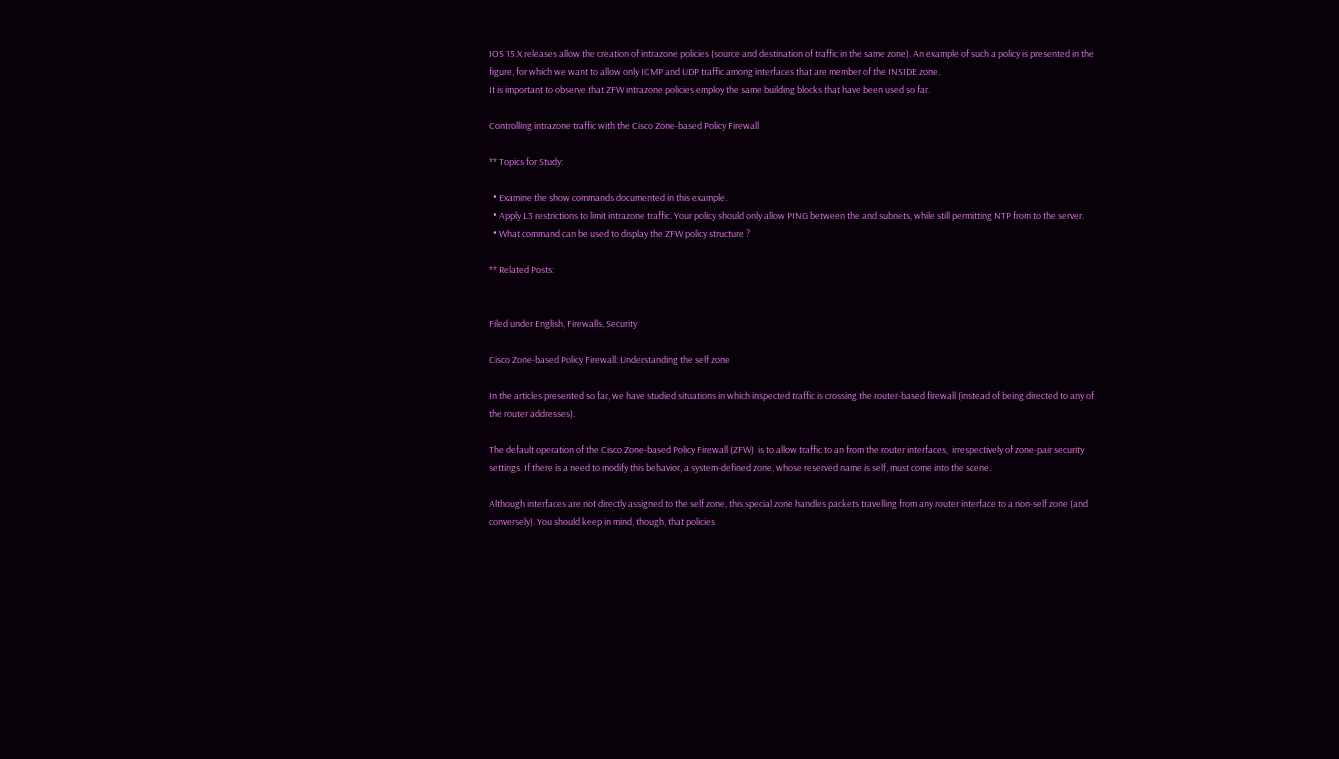IOS 15.X releases allow the creation of intrazone policies (source and destination of traffic in the same zone). An example of such a policy is presented in the figure, for which we want to allow only ICMP and UDP traffic among interfaces that are member of the INSIDE zone.
It is important to observe that ZFW intrazone policies employ the same building blocks that have been used so far.

Controlling intrazone traffic with the Cisco Zone-based Policy Firewall

** Topics for Study:

  • Examine the show commands documented in this example.
  • Apply L3 restrictions to limit intrazone traffic. Your policy should only allow PING between the and subnets, while still permitting NTP from to the server.
  • What command can be used to display the ZFW policy structure ?

** Related Posts:


Filed under English, Firewalls, Security

Cisco Zone-based Policy Firewall: Understanding the self zone

In the articles presented so far, we have studied situations in which inspected traffic is crossing the router-based firewall (instead of being directed to any of the router addresses).

The default operation of the Cisco Zone-based Policy Firewall (ZFW)  is to allow traffic to an from the router interfaces,  irrespectively of zone-pair security settings. If there is a need to modify this behavior, a system-defined zone, whose reserved name is self, must come into the scene.

Although interfaces are not directly assigned to the self zone, this special zone handles packets travelling from any router interface to a non-self zone (and conversely). You should keep in mind, though, that policies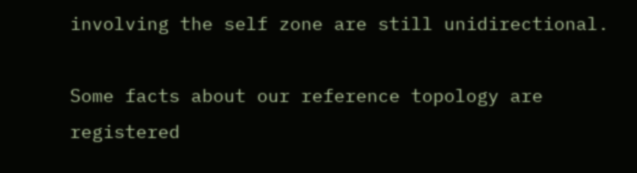involving the self zone are still unidirectional.

Some facts about our reference topology are registered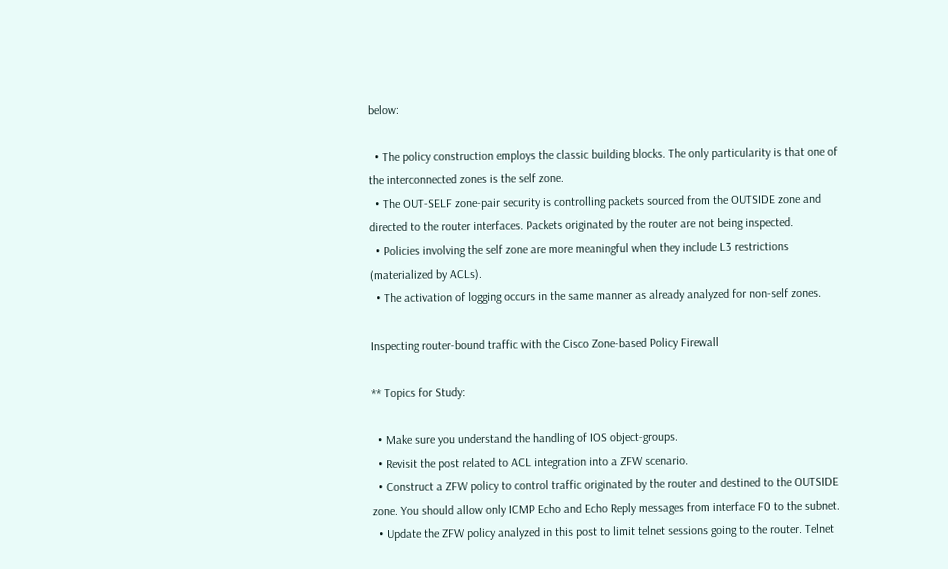below:

  • The policy construction employs the classic building blocks. The only particularity is that one of the interconnected zones is the self zone.
  • The OUT-SELF zone-pair security is controlling packets sourced from the OUTSIDE zone and directed to the router interfaces. Packets originated by the router are not being inspected.
  • Policies involving the self zone are more meaningful when they include L3 restrictions (materialized by ACLs).
  • The activation of logging occurs in the same manner as already analyzed for non-self zones.

Inspecting router-bound traffic with the Cisco Zone-based Policy Firewall

** Topics for Study:

  • Make sure you understand the handling of IOS object-groups.
  • Revisit the post related to ACL integration into a ZFW scenario.
  • Construct a ZFW policy to control traffic originated by the router and destined to the OUTSIDE zone. You should allow only ICMP Echo and Echo Reply messages from interface F0 to the subnet.
  • Update the ZFW policy analyzed in this post to limit telnet sessions going to the router. Telnet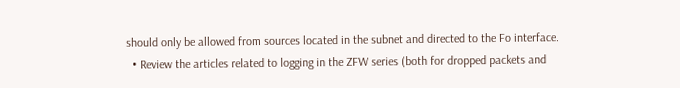should only be allowed from sources located in the subnet and directed to the Fo interface.
  • Review the articles related to logging in the ZFW series (both for dropped packets and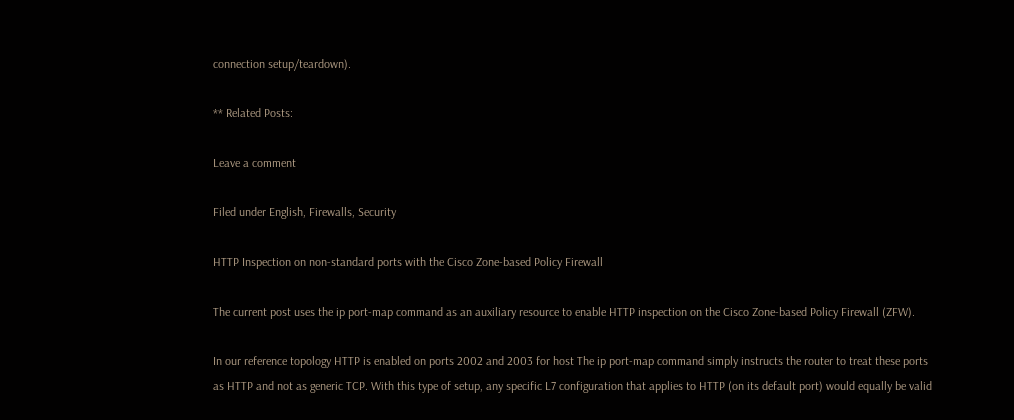connection setup/teardown).

** Related Posts:

Leave a comment

Filed under English, Firewalls, Security

HTTP Inspection on non-standard ports with the Cisco Zone-based Policy Firewall

The current post uses the ip port-map command as an auxiliary resource to enable HTTP inspection on the Cisco Zone-based Policy Firewall (ZFW).

In our reference topology HTTP is enabled on ports 2002 and 2003 for host The ip port-map command simply instructs the router to treat these ports as HTTP and not as generic TCP. With this type of setup, any specific L7 configuration that applies to HTTP (on its default port) would equally be valid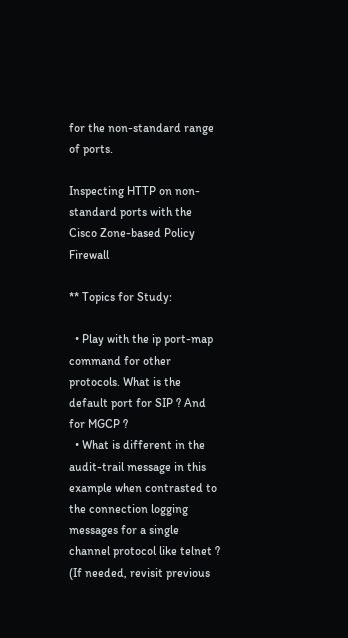for the non-standard range of ports.

Inspecting HTTP on non-standard ports with the Cisco Zone-based Policy Firewall

** Topics for Study:

  • Play with the ip port-map command for other protocols. What is the default port for SIP ? And for MGCP ?
  • What is different in the audit-trail message in this example when contrasted to the connection logging messages for a single channel protocol like telnet ? (If needed, revisit previous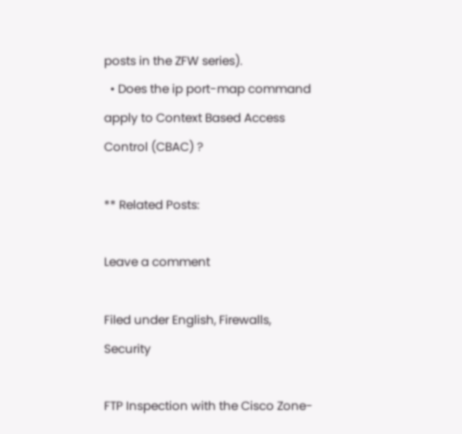posts in the ZFW series).
  • Does the ip port-map command apply to Context Based Access Control (CBAC) ?

** Related Posts:

Leave a comment

Filed under English, Firewalls, Security

FTP Inspection with the Cisco Zone-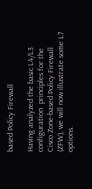based Policy Firewall

Having analyzed the basic L4/L3 configuration  principles for the Cisco Zone-based Policy Firewall (ZFW), we will now illustrate some L7 options.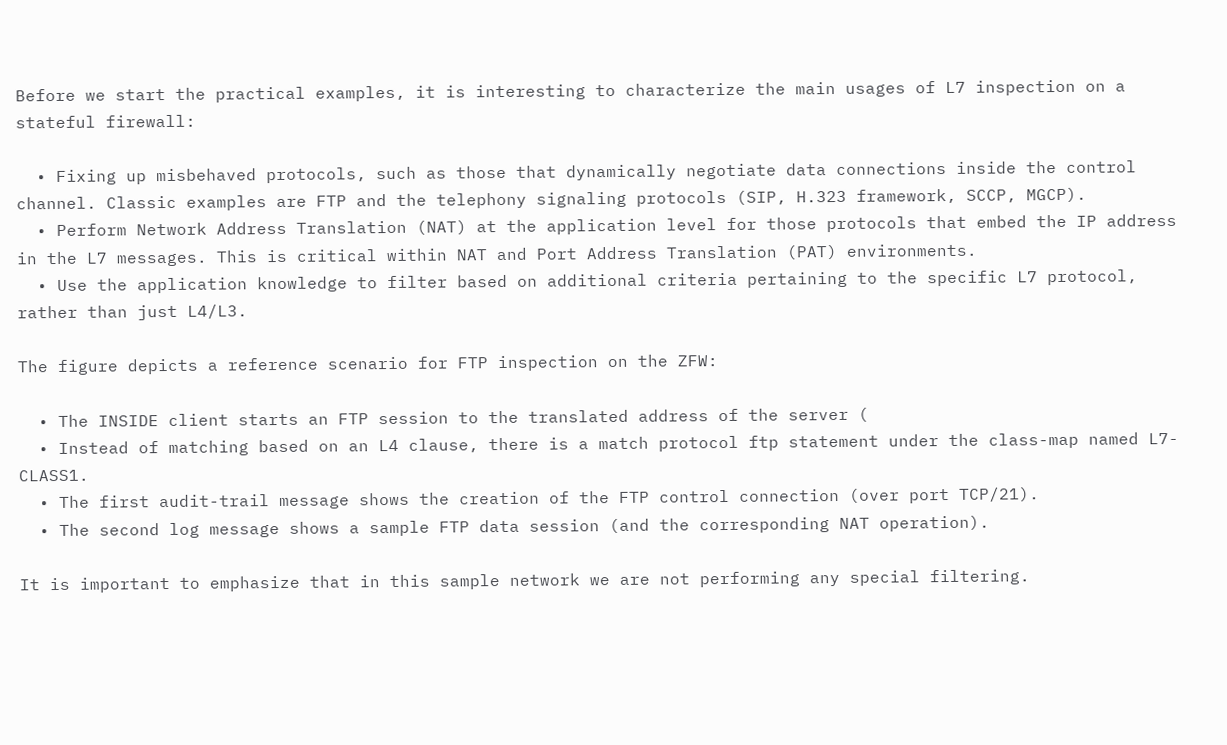Before we start the practical examples, it is interesting to characterize the main usages of L7 inspection on a stateful firewall:

  • Fixing up misbehaved protocols, such as those that dynamically negotiate data connections inside the control channel. Classic examples are FTP and the telephony signaling protocols (SIP, H.323 framework, SCCP, MGCP).
  • Perform Network Address Translation (NAT) at the application level for those protocols that embed the IP address in the L7 messages. This is critical within NAT and Port Address Translation (PAT) environments.
  • Use the application knowledge to filter based on additional criteria pertaining to the specific L7 protocol, rather than just L4/L3.

The figure depicts a reference scenario for FTP inspection on the ZFW:

  • The INSIDE client starts an FTP session to the translated address of the server (
  • Instead of matching based on an L4 clause, there is a match protocol ftp statement under the class-map named L7-CLASS1.
  • The first audit-trail message shows the creation of the FTP control connection (over port TCP/21).
  • The second log message shows a sample FTP data session (and the corresponding NAT operation).

It is important to emphasize that in this sample network we are not performing any special filtering.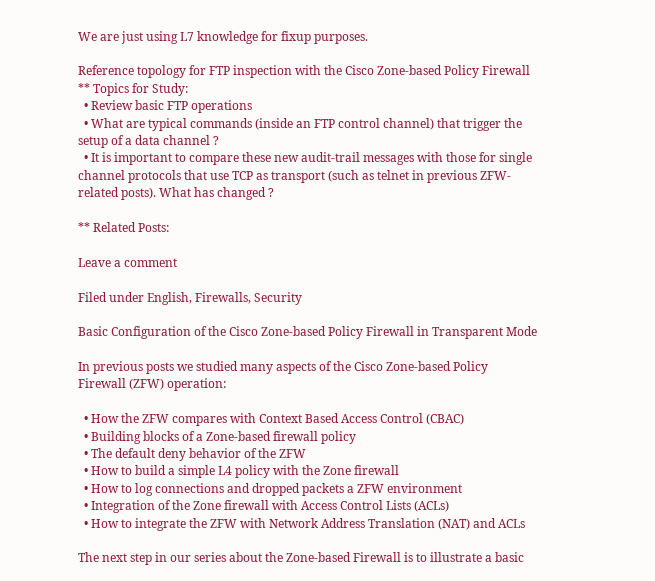We are just using L7 knowledge for fixup purposes.

Reference topology for FTP inspection with the Cisco Zone-based Policy Firewall
** Topics for Study:
  • Review basic FTP operations
  • What are typical commands (inside an FTP control channel) that trigger the setup of a data channel ?
  • It is important to compare these new audit-trail messages with those for single channel protocols that use TCP as transport (such as telnet in previous ZFW-related posts). What has changed ?

** Related Posts:

Leave a comment

Filed under English, Firewalls, Security

Basic Configuration of the Cisco Zone-based Policy Firewall in Transparent Mode

In previous posts we studied many aspects of the Cisco Zone-based Policy Firewall (ZFW) operation:

  • How the ZFW compares with Context Based Access Control (CBAC)
  • Building blocks of a Zone-based firewall policy
  • The default deny behavior of the ZFW
  • How to build a simple L4 policy with the Zone firewall
  • How to log connections and dropped packets a ZFW environment
  • Integration of the Zone firewall with Access Control Lists (ACLs)
  • How to integrate the ZFW with Network Address Translation (NAT) and ACLs

The next step in our series about the Zone-based Firewall is to illustrate a basic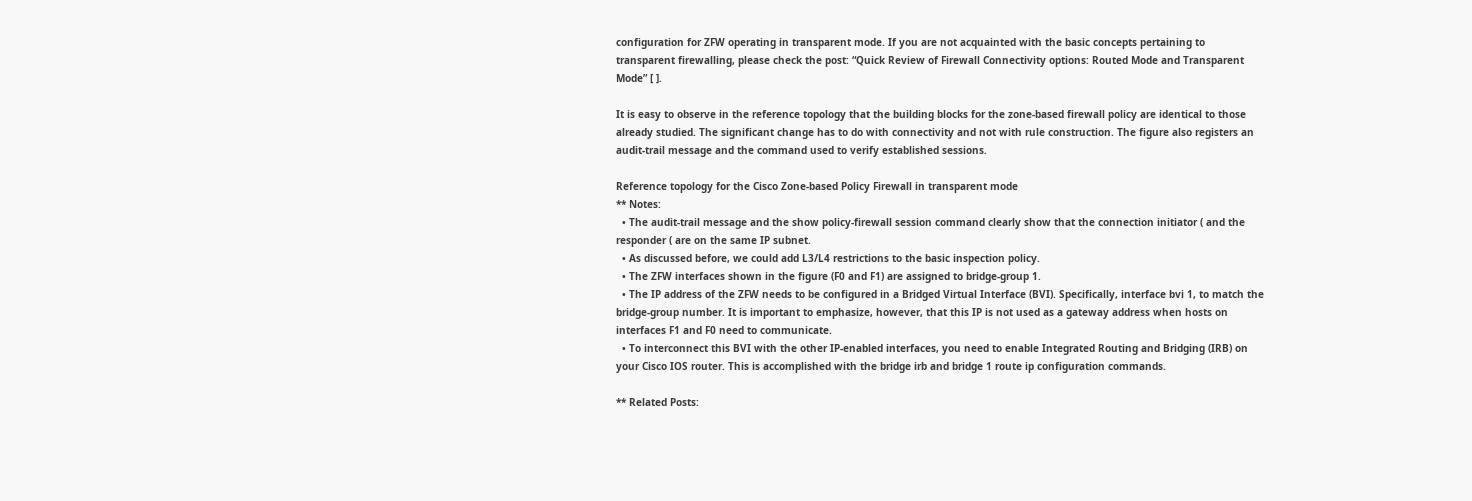configuration for ZFW operating in transparent mode. If you are not acquainted with the basic concepts pertaining to transparent firewalling, please check the post: “Quick Review of Firewall Connectivity options: Routed Mode and Transparent Mode” [ ].

It is easy to observe in the reference topology that the building blocks for the zone-based firewall policy are identical to those already studied. The significant change has to do with connectivity and not with rule construction. The figure also registers an audit-trail message and the command used to verify established sessions.

Reference topology for the Cisco Zone-based Policy Firewall in transparent mode
** Notes:
  • The audit-trail message and the show policy-firewall session command clearly show that the connection initiator ( and the responder ( are on the same IP subnet.
  • As discussed before, we could add L3/L4 restrictions to the basic inspection policy.
  • The ZFW interfaces shown in the figure (F0 and F1) are assigned to bridge-group 1.
  • The IP address of the ZFW needs to be configured in a Bridged Virtual Interface (BVI). Specifically, interface bvi 1, to match the bridge-group number. It is important to emphasize, however, that this IP is not used as a gateway address when hosts on interfaces F1 and F0 need to communicate.
  • To interconnect this BVI with the other IP-enabled interfaces, you need to enable Integrated Routing and Bridging (IRB) on your Cisco IOS router. This is accomplished with the bridge irb and bridge 1 route ip configuration commands.

** Related Posts: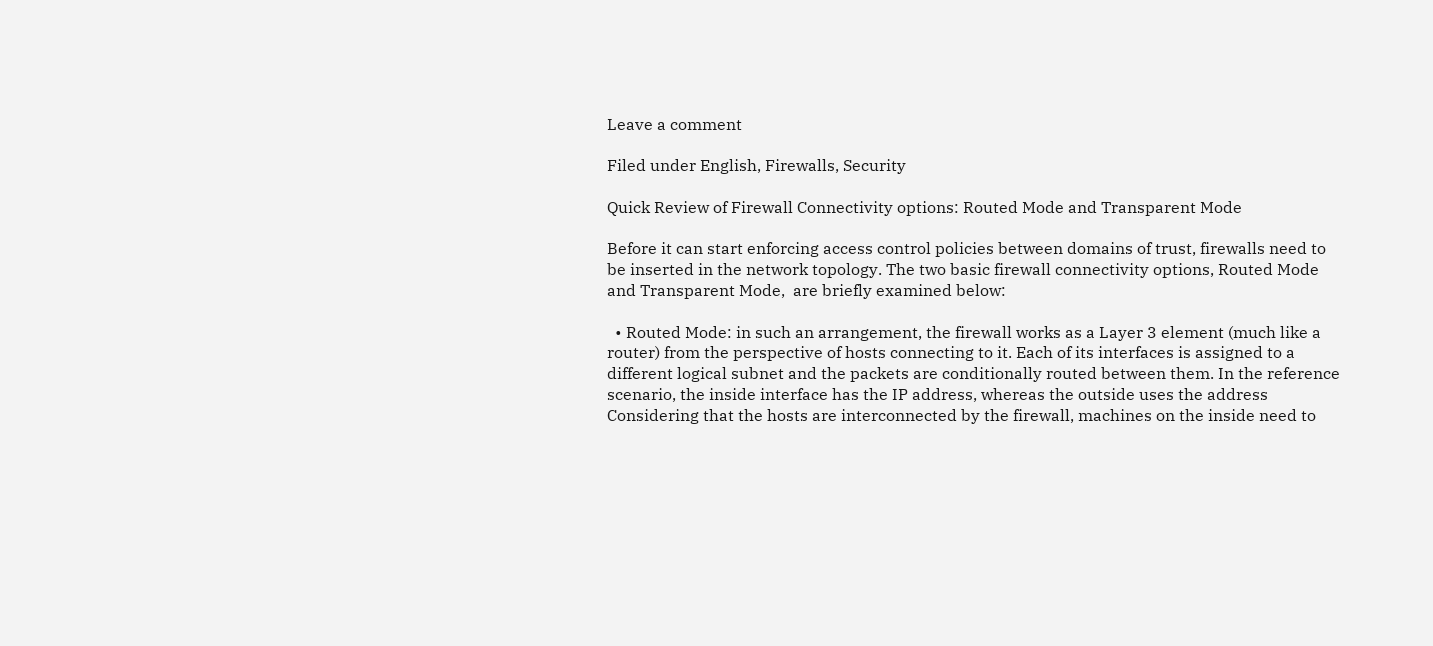Leave a comment

Filed under English, Firewalls, Security

Quick Review of Firewall Connectivity options: Routed Mode and Transparent Mode

Before it can start enforcing access control policies between domains of trust, firewalls need to be inserted in the network topology. The two basic firewall connectivity options, Routed Mode and Transparent Mode,  are briefly examined below:

  • Routed Mode: in such an arrangement, the firewall works as a Layer 3 element (much like a router) from the perspective of hosts connecting to it. Each of its interfaces is assigned to a different logical subnet and the packets are conditionally routed between them. In the reference scenario, the inside interface has the IP address, whereas the outside uses the address Considering that the hosts are interconnected by the firewall, machines on the inside need to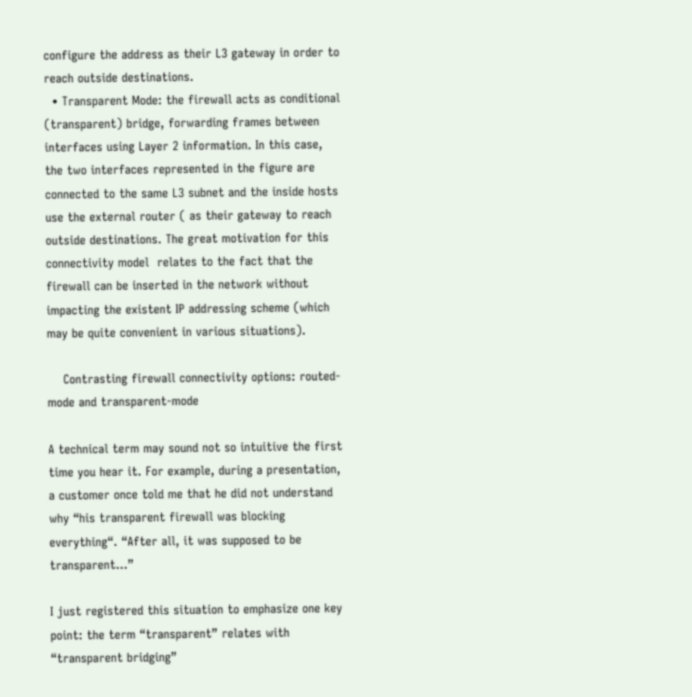configure the address as their L3 gateway in order to reach outside destinations.
  • Transparent Mode: the firewall acts as conditional (transparent) bridge, forwarding frames between interfaces using Layer 2 information. In this case, the two interfaces represented in the figure are connected to the same L3 subnet and the inside hosts use the external router ( as their gateway to reach outside destinations. The great motivation for this connectivity model  relates to the fact that the firewall can be inserted in the network without impacting the existent IP addressing scheme (which may be quite convenient in various situations).

    Contrasting firewall connectivity options: routed-mode and transparent-mode

A technical term may sound not so intuitive the first time you hear it. For example, during a presentation, a customer once told me that he did not understand why “his transparent firewall was blocking everything“. “After all, it was supposed to be transparent…”

I just registered this situation to emphasize one key point: the term “transparent” relates with “transparent bridging”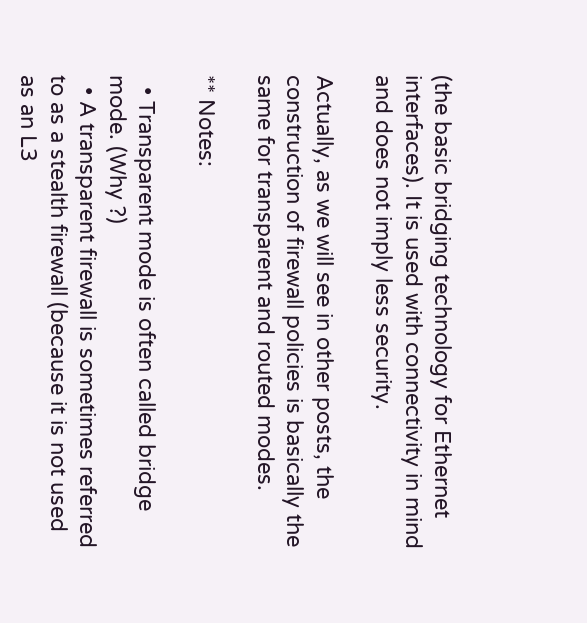(the basic bridging technology for Ethernet interfaces). It is used with connectivity in mind and does not imply less security.

Actually, as we will see in other posts, the construction of firewall policies is basically the same for transparent and routed modes.

** Notes:

  • Transparent mode is often called bridge mode. (Why ?)
  • A transparent firewall is sometimes referred to as a stealth firewall (because it is not used as an L3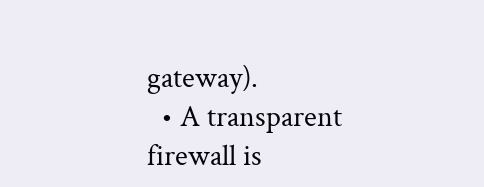gateway).
  • A transparent firewall is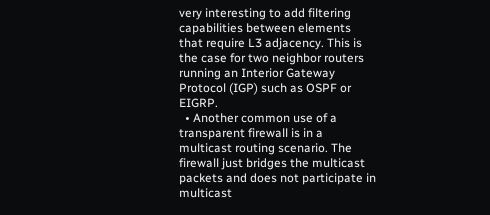very interesting to add filtering capabilities between elements that require L3 adjacency. This is the case for two neighbor routers running an Interior Gateway Protocol (IGP) such as OSPF or EIGRP.
  • Another common use of a transparent firewall is in a multicast routing scenario. The firewall just bridges the multicast packets and does not participate in multicast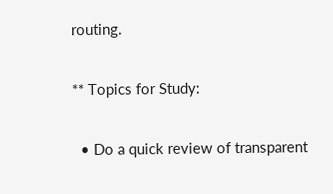routing.

** Topics for Study:

  • Do a quick review of transparent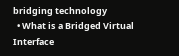bridging technology
  • What is a Bridged Virtual Interface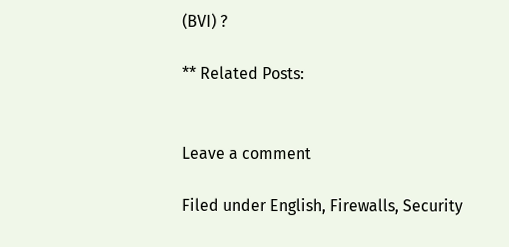(BVI) ?

** Related Posts:


Leave a comment

Filed under English, Firewalls, Security